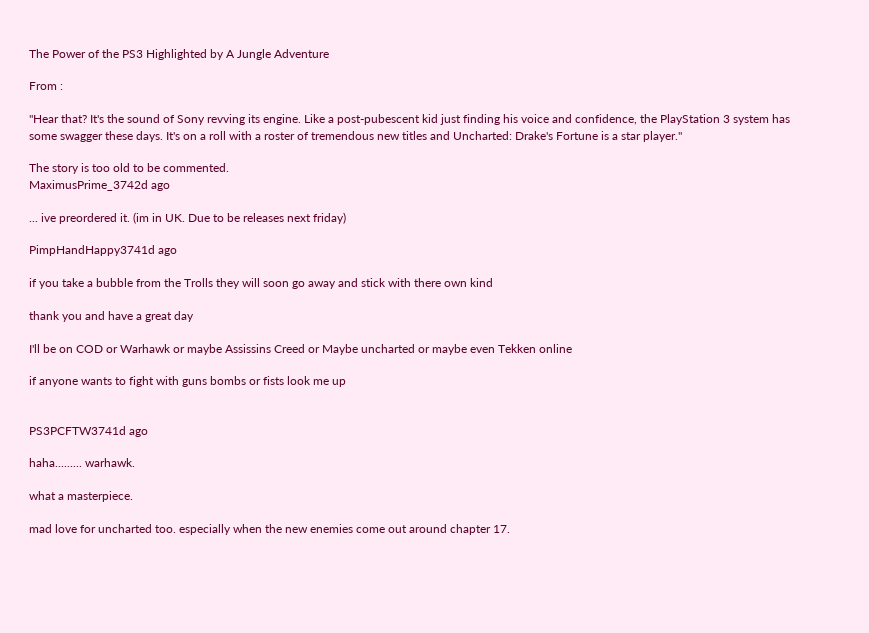The Power of the PS3 Highlighted by A Jungle Adventure

From :

"Hear that? It's the sound of Sony revving its engine. Like a post-pubescent kid just finding his voice and confidence, the PlayStation 3 system has some swagger these days. It's on a roll with a roster of tremendous new titles and Uncharted: Drake's Fortune is a star player."

The story is too old to be commented.
MaximusPrime_3742d ago

... ive preordered it. (im in UK. Due to be releases next friday)

PimpHandHappy3741d ago

if you take a bubble from the Trolls they will soon go away and stick with there own kind

thank you and have a great day

I'll be on COD or Warhawk or maybe Assissins Creed or Maybe uncharted or maybe even Tekken online

if anyone wants to fight with guns bombs or fists look me up


PS3PCFTW3741d ago

haha......... warhawk.

what a masterpiece.

mad love for uncharted too. especially when the new enemies come out around chapter 17.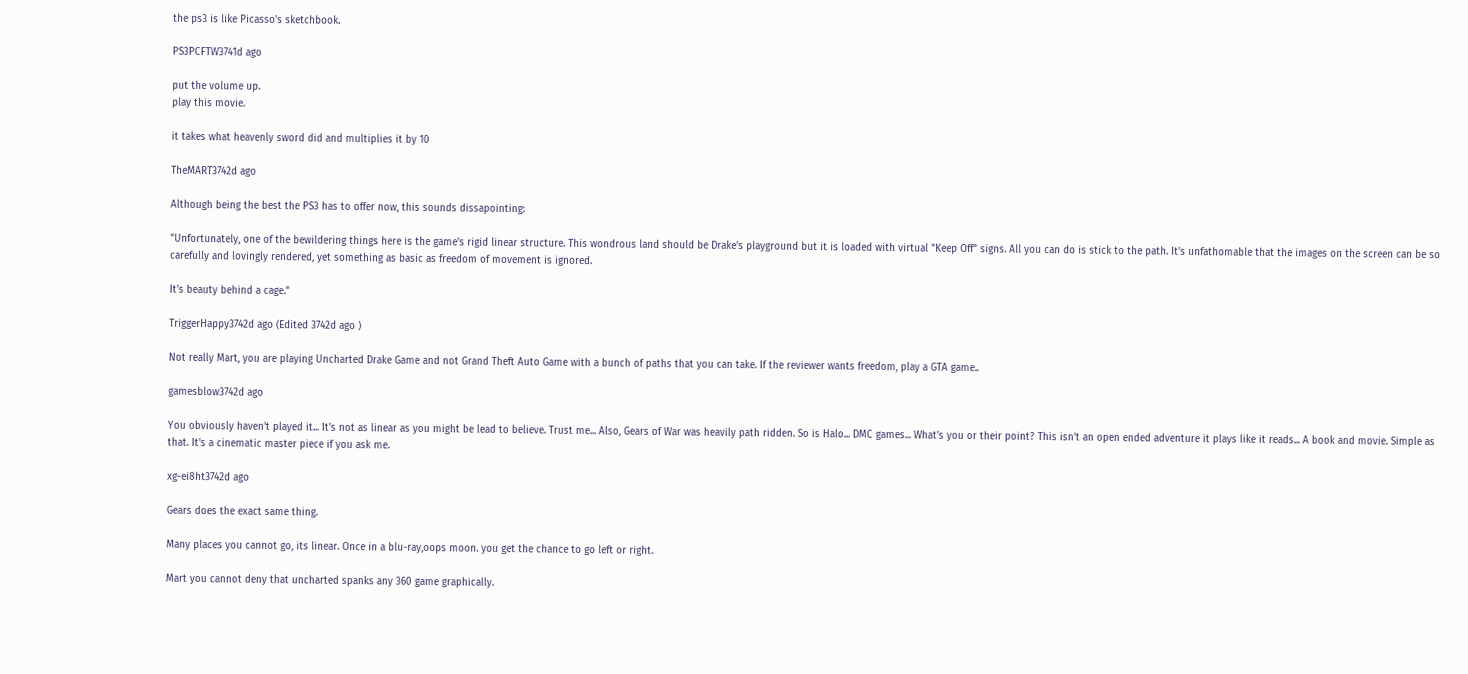the ps3 is like Picasso's sketchbook.

PS3PCFTW3741d ago

put the volume up.
play this movie.

it takes what heavenly sword did and multiplies it by 10

TheMART3742d ago

Although being the best the PS3 has to offer now, this sounds dissapointing:

"Unfortunately, one of the bewildering things here is the game's rigid linear structure. This wondrous land should be Drake's playground but it is loaded with virtual "Keep Off" signs. All you can do is stick to the path. It's unfathomable that the images on the screen can be so carefully and lovingly rendered, yet something as basic as freedom of movement is ignored.

It's beauty behind a cage."

TriggerHappy3742d ago (Edited 3742d ago )

Not really Mart, you are playing Uncharted Drake Game and not Grand Theft Auto Game with a bunch of paths that you can take. If the reviewer wants freedom, play a GTA game..

gamesblow3742d ago

You obviously haven't played it... It's not as linear as you might be lead to believe. Trust me... Also, Gears of War was heavily path ridden. So is Halo... DMC games... What's you or their point? This isn't an open ended adventure it plays like it reads... A book and movie. Simple as that. It's a cinematic master piece if you ask me.

xg-ei8ht3742d ago

Gears does the exact same thing.

Many places you cannot go, its linear. Once in a blu-ray,oops moon. you get the chance to go left or right.

Mart you cannot deny that uncharted spanks any 360 game graphically.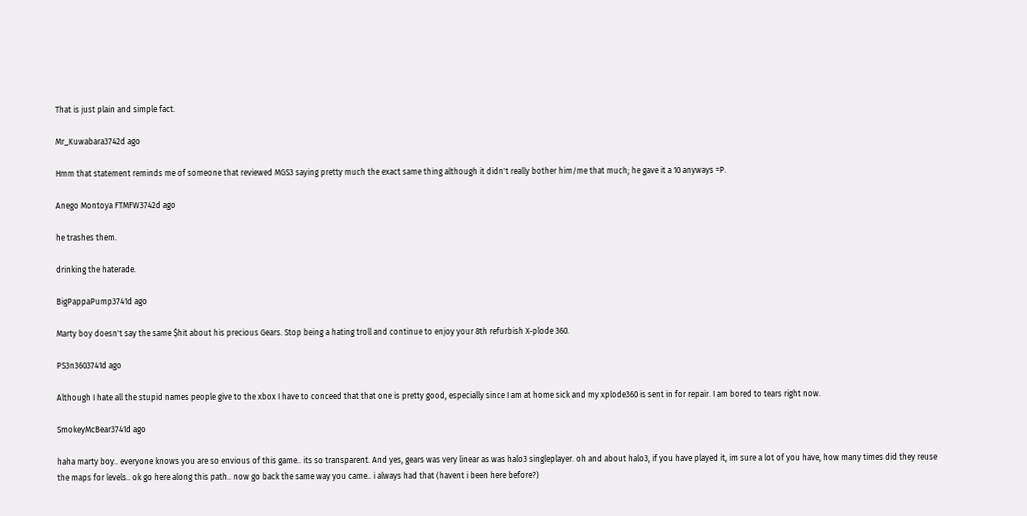That is just plain and simple fact.

Mr_Kuwabara3742d ago

Hmm that statement reminds me of someone that reviewed MGS3 saying pretty much the exact same thing although it didn't really bother him/me that much; he gave it a 10 anyways =P.

Anego Montoya FTMFW3742d ago

he trashes them.

drinking the haterade.

BigPappaPump3741d ago

Marty boy doesn't say the same $hit about his precious Gears. Stop being a hating troll and continue to enjoy your 8th refurbish X-plode 360.

PS3n3603741d ago

Although I hate all the stupid names people give to the xbox I have to conceed that that one is pretty good, especially since I am at home sick and my xplode360 is sent in for repair. I am bored to tears right now.

SmokeyMcBear3741d ago

haha marty boy.. everyone knows you are so envious of this game.. its so transparent. And yes, gears was very linear as was halo3 singleplayer. oh and about halo3, if you have played it, im sure a lot of you have, how many times did they reuse the maps for levels.. ok go here along this path.. now go back the same way you came.. i always had that (havent i been here before?)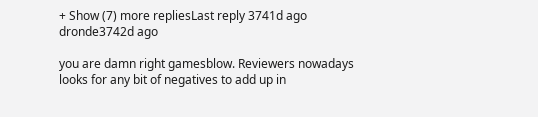+ Show (7) more repliesLast reply 3741d ago
dronde3742d ago

you are damn right gamesblow. Reviewers nowadays looks for any bit of negatives to add up in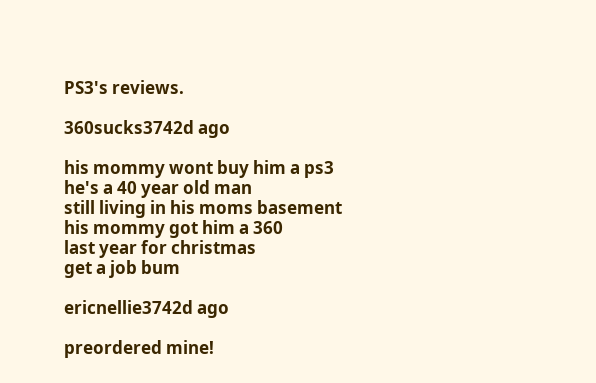PS3's reviews.

360sucks3742d ago

his mommy wont buy him a ps3
he's a 40 year old man
still living in his moms basement
his mommy got him a 360
last year for christmas
get a job bum

ericnellie3742d ago

preordered mine!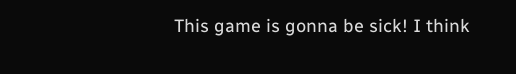This game is gonna be sick! I think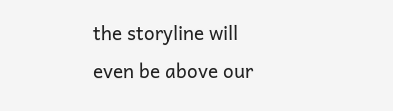the storyline will even be above our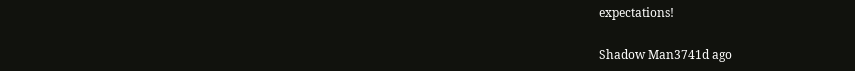expectations!

Shadow Man3741d ago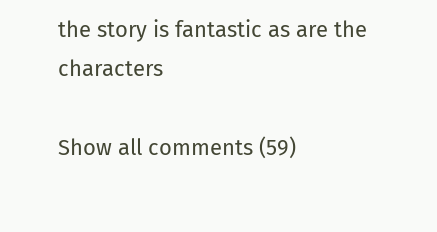the story is fantastic as are the characters

Show all comments (59)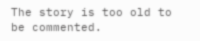The story is too old to be commented.